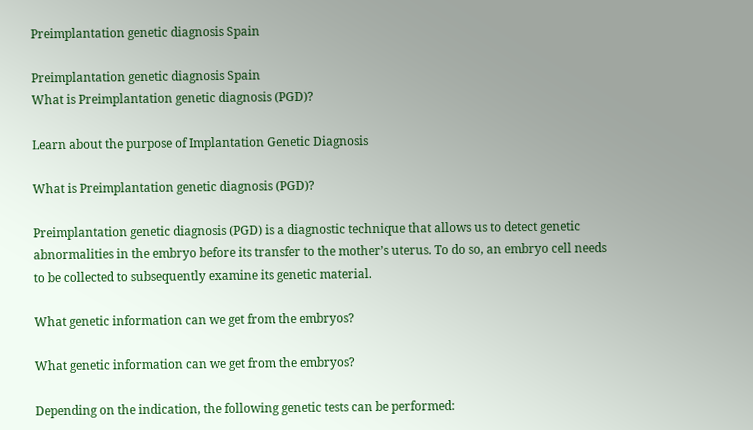Preimplantation genetic diagnosis Spain

Preimplantation genetic diagnosis Spain
What is Preimplantation genetic diagnosis (PGD)?

Learn about the purpose of Implantation Genetic Diagnosis

What is Preimplantation genetic diagnosis (PGD)?

Preimplantation genetic diagnosis (PGD) is a diagnostic technique that allows us to detect genetic abnormalities in the embryo before its transfer to the mother’s uterus. To do so, an embryo cell needs to be collected to subsequently examine its genetic material.

What genetic information can we get from the embryos?

What genetic information can we get from the embryos?

Depending on the indication, the following genetic tests can be performed: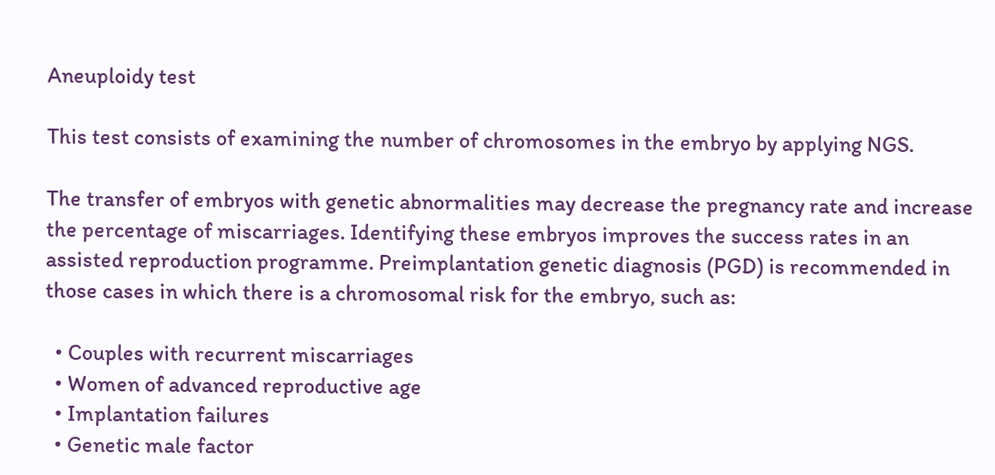Aneuploidy test

This test consists of examining the number of chromosomes in the embryo by applying NGS.

The transfer of embryos with genetic abnormalities may decrease the pregnancy rate and increase the percentage of miscarriages. Identifying these embryos improves the success rates in an assisted reproduction programme. Preimplantation genetic diagnosis (PGD) is recommended in those cases in which there is a chromosomal risk for the embryo, such as:

  • Couples with recurrent miscarriages
  • Women of advanced reproductive age
  • Implantation failures
  • Genetic male factor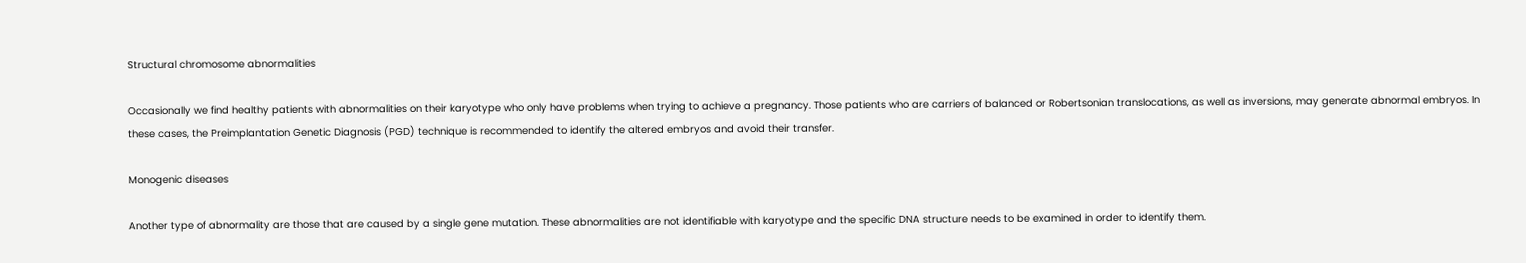Structural chromosome abnormalities

Occasionally we find healthy patients with abnormalities on their karyotype who only have problems when trying to achieve a pregnancy. Those patients who are carriers of balanced or Robertsonian translocations, as well as inversions, may generate abnormal embryos. In these cases, the Preimplantation Genetic Diagnosis (PGD) technique is recommended to identify the altered embryos and avoid their transfer.

Monogenic diseases

Another type of abnormality are those that are caused by a single gene mutation. These abnormalities are not identifiable with karyotype and the specific DNA structure needs to be examined in order to identify them.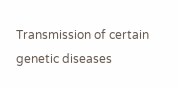Transmission of certain genetic diseases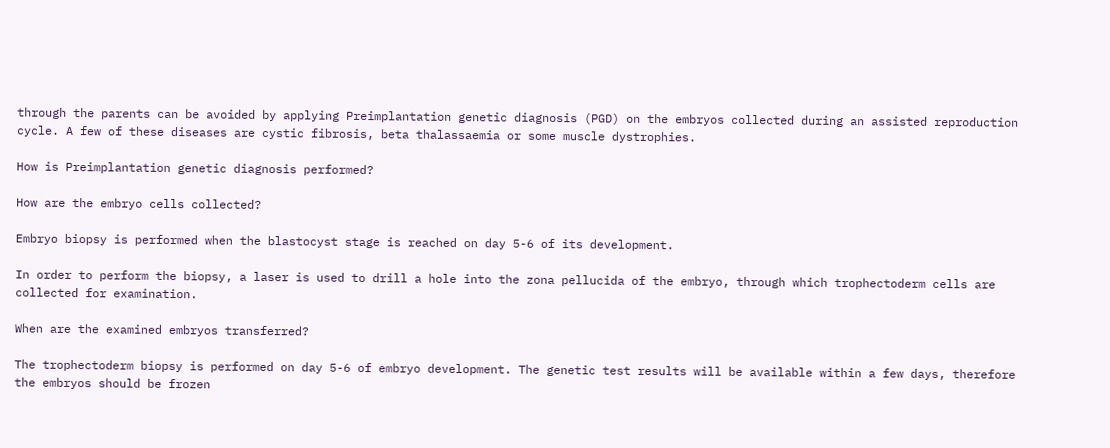through the parents can be avoided by applying Preimplantation genetic diagnosis (PGD) on the embryos collected during an assisted reproduction cycle. A few of these diseases are cystic fibrosis, beta thalassaemia or some muscle dystrophies.

How is Preimplantation genetic diagnosis performed?

How are the embryo cells collected?

Embryo biopsy is performed when the blastocyst stage is reached on day 5-6 of its development.

In order to perform the biopsy, a laser is used to drill a hole into the zona pellucida of the embryo, through which trophectoderm cells are collected for examination.

When are the examined embryos transferred?

The trophectoderm biopsy is performed on day 5-6 of embryo development. The genetic test results will be available within a few days, therefore the embryos should be frozen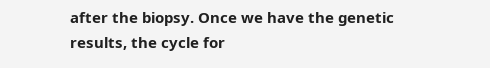after the biopsy. Once we have the genetic results, the cycle for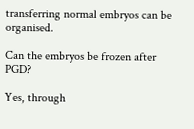transferring normal embryos can be organised.

Can the embryos be frozen after PGD?

Yes, through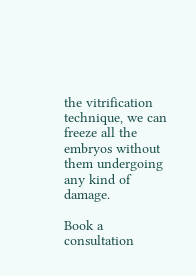the vitrification technique, we can freeze all the embryos without them undergoing any kind of damage.

Book a consultation